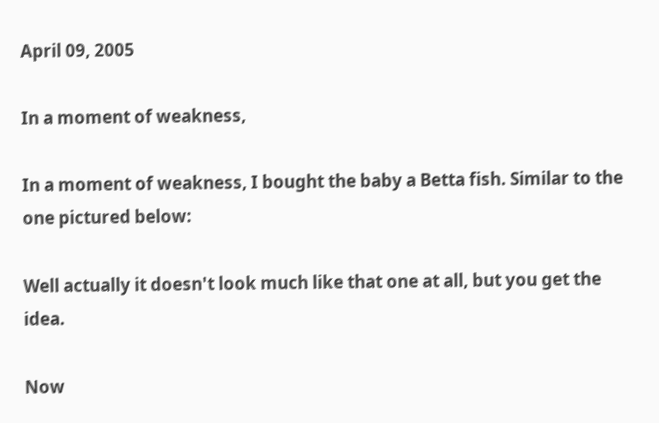April 09, 2005

In a moment of weakness,

In a moment of weakness, I bought the baby a Betta fish. Similar to the one pictured below:

Well actually it doesn't look much like that one at all, but you get the idea.

Now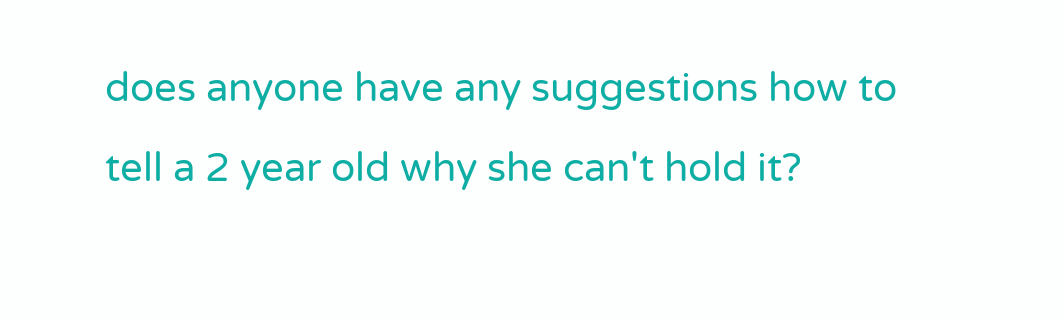does anyone have any suggestions how to tell a 2 year old why she can't hold it?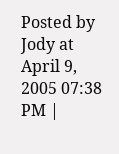Posted by Jody at April 9, 2005 07:38 PM |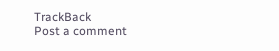TrackBack
Post a comment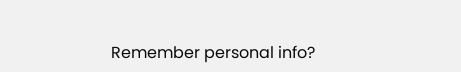Remember personal info?